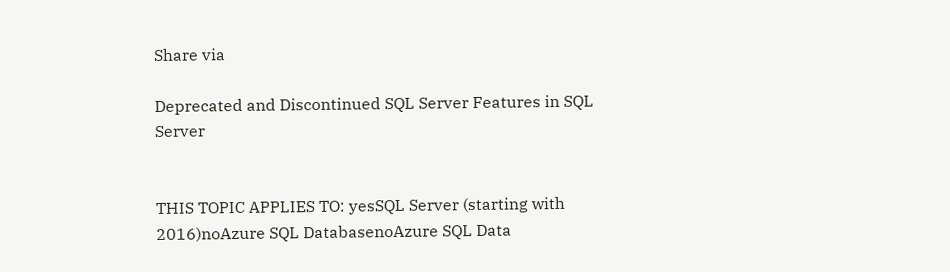Share via

Deprecated and Discontinued SQL Server Features in SQL Server


THIS TOPIC APPLIES TO: yesSQL Server (starting with 2016)noAzure SQL DatabasenoAzure SQL Data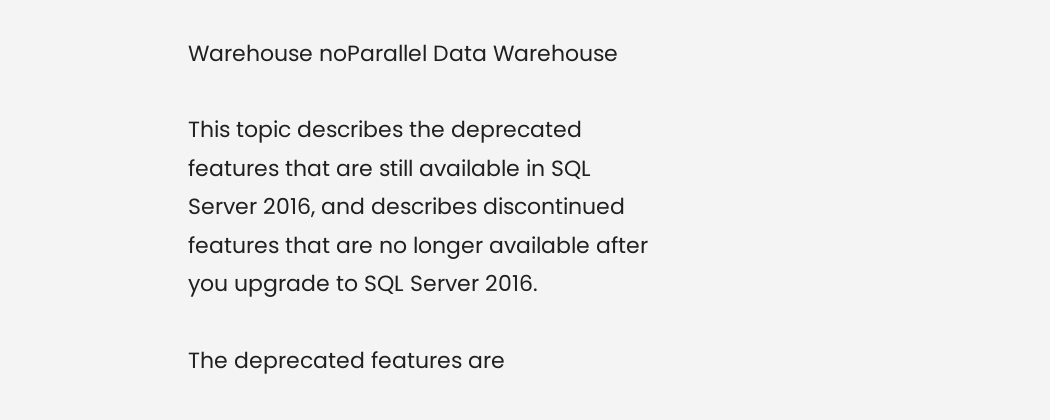Warehouse noParallel Data Warehouse

This topic describes the deprecated features that are still available in SQL Server 2016, and describes discontinued features that are no longer available after you upgrade to SQL Server 2016.

The deprecated features are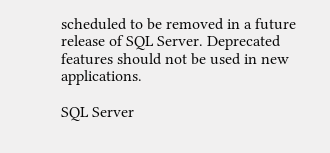scheduled to be removed in a future release of SQL Server. Deprecated features should not be used in new applications.

SQL Server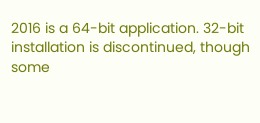2016 is a 64-bit application. 32-bit installation is discontinued, though some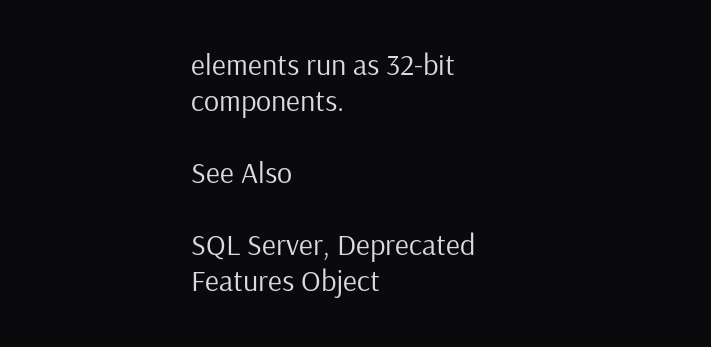elements run as 32-bit components.

See Also

SQL Server, Deprecated Features Object